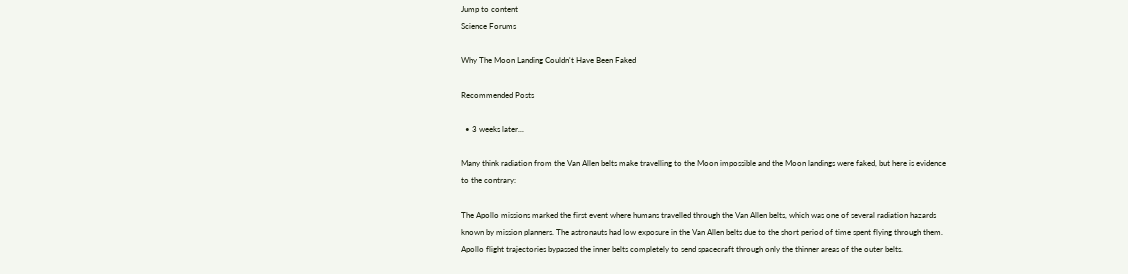Jump to content
Science Forums

Why The Moon Landing Couldn't Have Been Faked

Recommended Posts

  • 3 weeks later...

Many think radiation from the Van Allen belts make travelling to the Moon impossible and the Moon landings were faked, but here is evidence to the contrary:

The Apollo missions marked the first event where humans travelled through the Van Allen belts, which was one of several radiation hazards known by mission planners. The astronauts had low exposure in the Van Allen belts due to the short period of time spent flying through them. Apollo flight trajectories bypassed the inner belts completely to send spacecraft through only the thinner areas of the outer belts.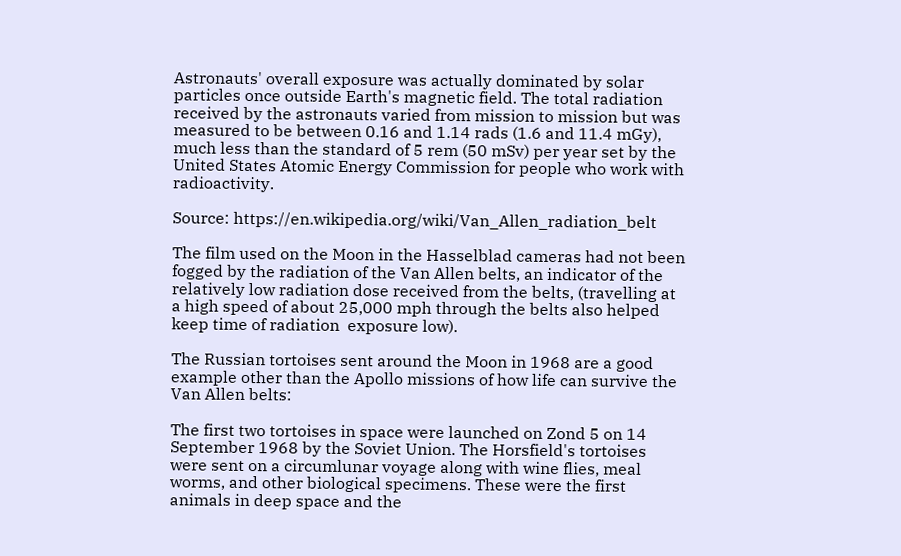Astronauts' overall exposure was actually dominated by solar particles once outside Earth's magnetic field. The total radiation received by the astronauts varied from mission to mission but was measured to be between 0.16 and 1.14 rads (1.6 and 11.4 mGy), much less than the standard of 5 rem (50 mSv) per year set by the United States Atomic Energy Commission for people who work with radioactivity.

Source: https://en.wikipedia.org/wiki/Van_Allen_radiation_belt

The film used on the Moon in the Hasselblad cameras had not been fogged by the radiation of the Van Allen belts, an indicator of the relatively low radiation dose received from the belts, (travelling at a high speed of about 25,000 mph through the belts also helped keep time of radiation  exposure low).

The Russian tortoises sent around the Moon in 1968 are a good example other than the Apollo missions of how life can survive the Van Allen belts:

The first two tortoises in space were launched on Zond 5 on 14 September 1968 by the Soviet Union. The Horsfield's tortoises were sent on a circumlunar voyage along with wine flies, meal worms, and other biological specimens. These were the first animals in deep space and the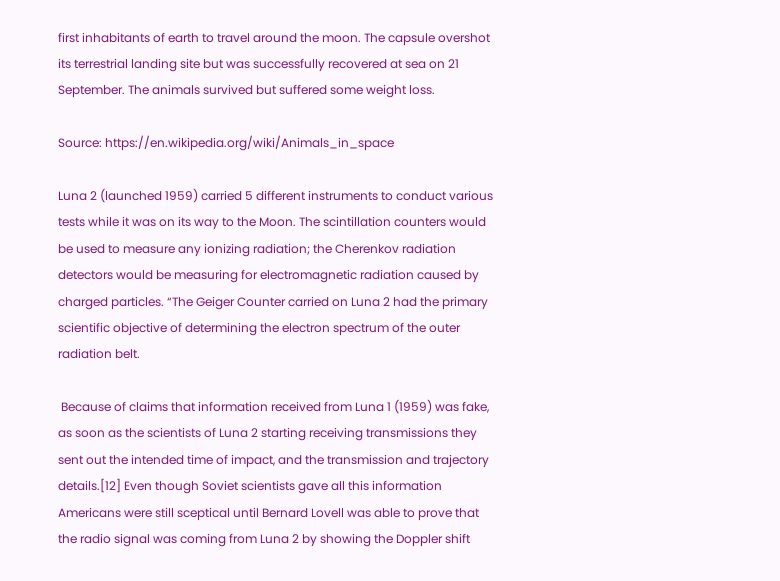first inhabitants of earth to travel around the moon. The capsule overshot its terrestrial landing site but was successfully recovered at sea on 21 September. The animals survived but suffered some weight loss.

Source: https://en.wikipedia.org/wiki/Animals_in_space

Luna 2 (launched 1959) carried 5 different instruments to conduct various tests while it was on its way to the Moon. The scintillation counters would be used to measure any ionizing radiation; the Cherenkov radiation detectors would be measuring for electromagnetic radiation caused by charged particles. “The Geiger Counter carried on Luna 2 had the primary scientific objective of determining the electron spectrum of the outer radiation belt.

 Because of claims that information received from Luna 1 (1959) was fake, as soon as the scientists of Luna 2 starting receiving transmissions they sent out the intended time of impact, and the transmission and trajectory details.[12] Even though Soviet scientists gave all this information Americans were still sceptical until Bernard Lovell was able to prove that the radio signal was coming from Luna 2 by showing the Doppler shift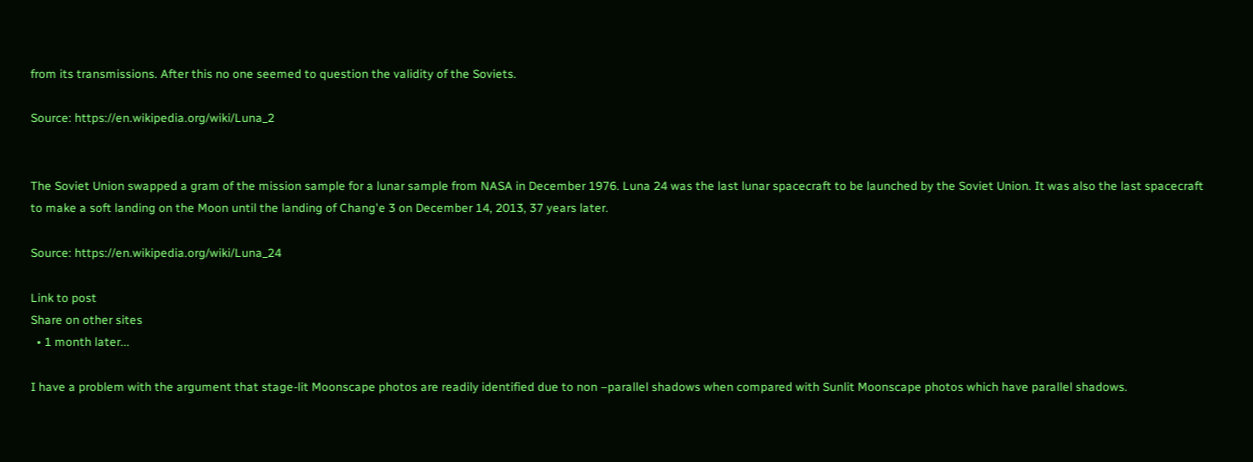from its transmissions. After this no one seemed to question the validity of the Soviets.

Source: https://en.wikipedia.org/wiki/Luna_2


The Soviet Union swapped a gram of the mission sample for a lunar sample from NASA in December 1976. Luna 24 was the last lunar spacecraft to be launched by the Soviet Union. It was also the last spacecraft to make a soft landing on the Moon until the landing of Chang'e 3 on December 14, 2013, 37 years later.

Source: https://en.wikipedia.org/wiki/Luna_24

Link to post
Share on other sites
  • 1 month later...

I have a problem with the argument that stage-lit Moonscape photos are readily identified due to non –parallel shadows when compared with Sunlit Moonscape photos which have parallel shadows.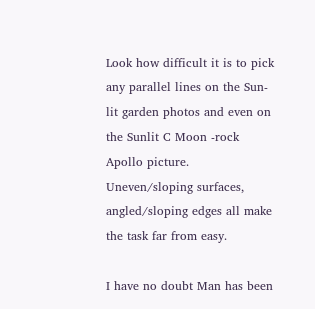Look how difficult it is to pick any parallel lines on the Sun-lit garden photos and even on the Sunlit C Moon -rock Apollo picture. Uneven/sloping surfaces, angled/sloping edges all make the task far from easy.

I have no doubt Man has been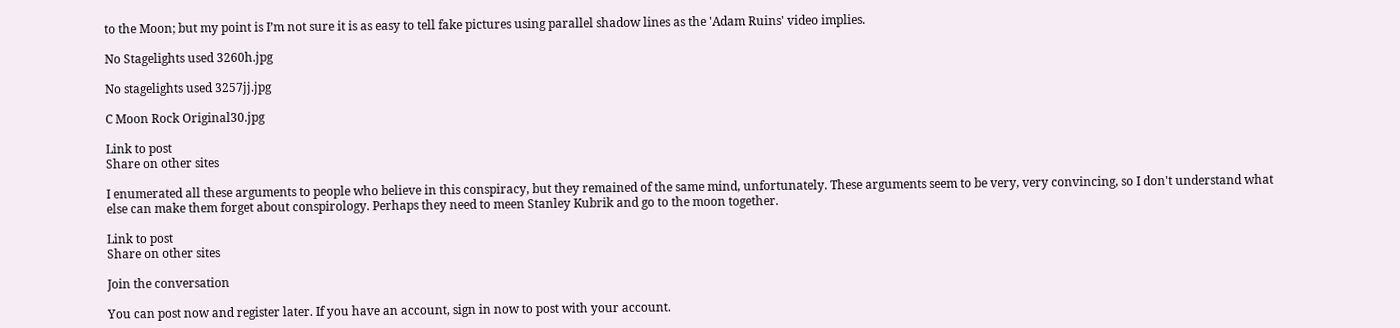to the Moon; but my point is I’m not sure it is as easy to tell fake pictures using parallel shadow lines as the 'Adam Ruins' video implies.

No Stagelights used 3260h.jpg

No stagelights used 3257jj.jpg

C Moon Rock Original30.jpg

Link to post
Share on other sites

I enumerated all these arguments to people who believe in this conspiracy, but they remained of the same mind, unfortunately. These arguments seem to be very, very convincing, so I don't understand what else can make them forget about conspirology. Perhaps they need to meen Stanley Kubrik and go to the moon together.

Link to post
Share on other sites

Join the conversation

You can post now and register later. If you have an account, sign in now to post with your account.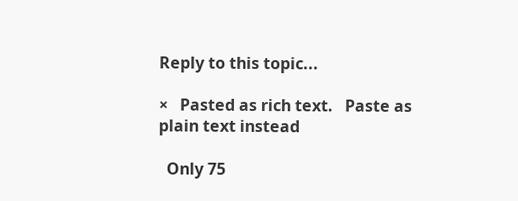Reply to this topic...

×   Pasted as rich text.   Paste as plain text instead

  Only 75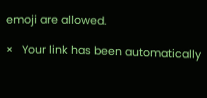emoji are allowed.

×   Your link has been automatically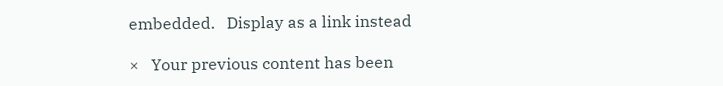embedded.   Display as a link instead

×   Your previous content has been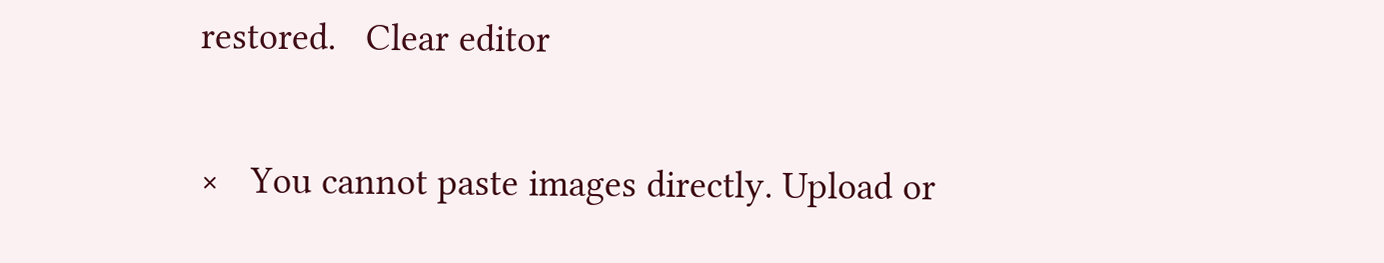restored.   Clear editor

×   You cannot paste images directly. Upload or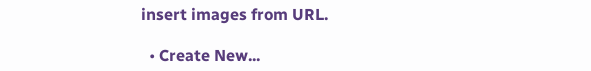insert images from URL.

  • Create New...